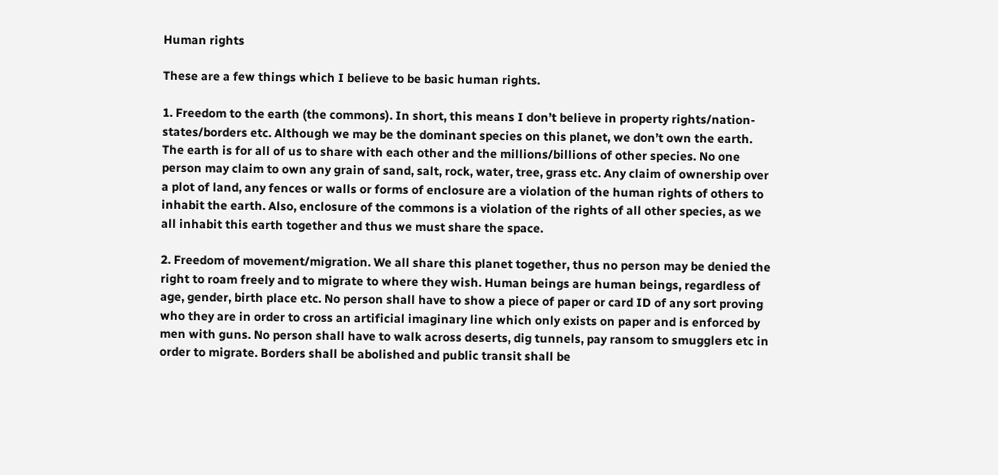Human rights

These are a few things which I believe to be basic human rights.

1. Freedom to the earth (the commons). In short, this means I don’t believe in property rights/nation-states/borders etc. Although we may be the dominant species on this planet, we don’t own the earth. The earth is for all of us to share with each other and the millions/billions of other species. No one person may claim to own any grain of sand, salt, rock, water, tree, grass etc. Any claim of ownership over a plot of land, any fences or walls or forms of enclosure are a violation of the human rights of others to inhabit the earth. Also, enclosure of the commons is a violation of the rights of all other species, as we all inhabit this earth together and thus we must share the space.

2. Freedom of movement/migration. We all share this planet together, thus no person may be denied the right to roam freely and to migrate to where they wish. Human beings are human beings, regardless of age, gender, birth place etc. No person shall have to show a piece of paper or card ID of any sort proving who they are in order to cross an artificial imaginary line which only exists on paper and is enforced by men with guns. No person shall have to walk across deserts, dig tunnels, pay ransom to smugglers etc in order to migrate. Borders shall be abolished and public transit shall be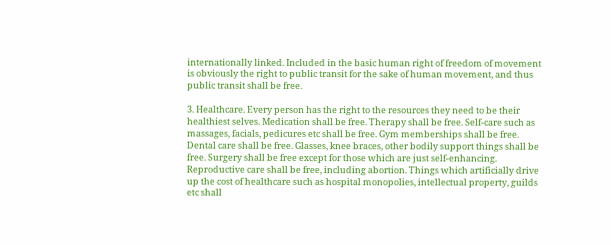internationally linked. Included in the basic human right of freedom of movement is obviously the right to public transit for the sake of human movement, and thus public transit shall be free.

3. Healthcare. Every person has the right to the resources they need to be their healthiest selves. Medication shall be free. Therapy shall be free. Self-care such as massages, facials, pedicures etc shall be free. Gym memberships shall be free. Dental care shall be free. Glasses, knee braces, other bodily support things shall be free. Surgery shall be free except for those which are just self-enhancing. Reproductive care shall be free, including abortion. Things which artificially drive up the cost of healthcare such as hospital monopolies, intellectual property, guilds etc shall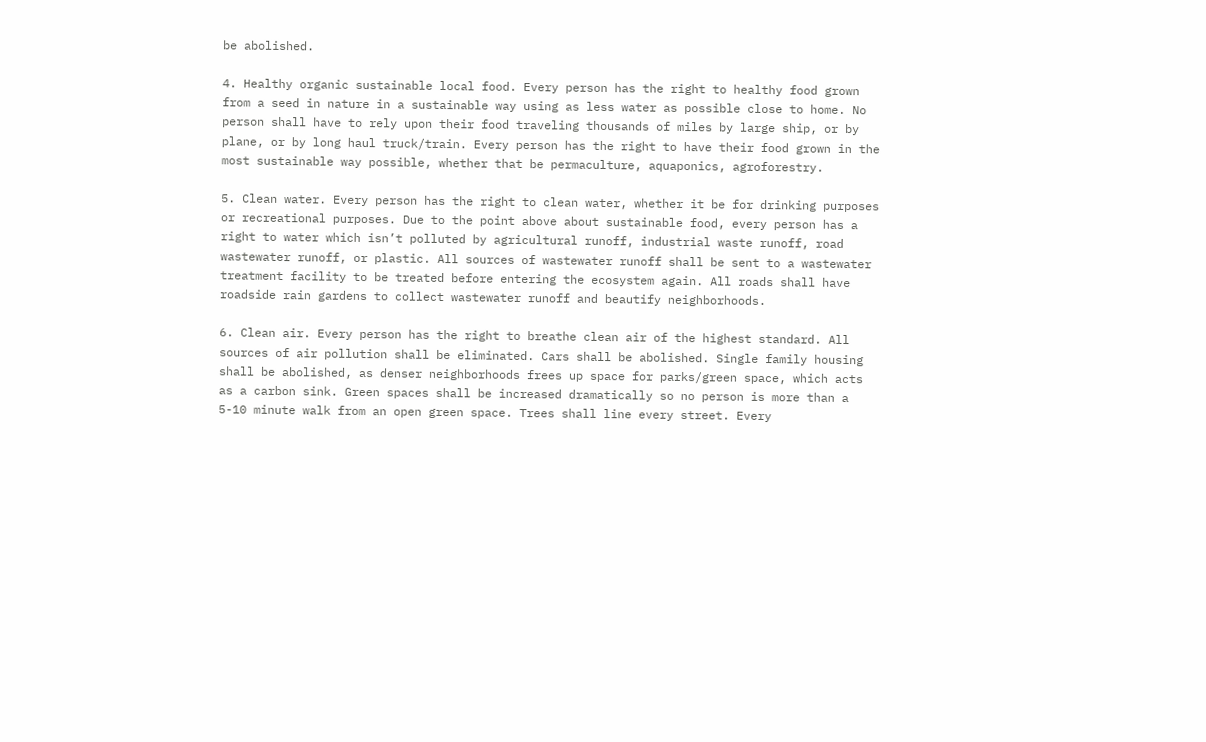be abolished.

4. Healthy organic sustainable local food. Every person has the right to healthy food grown from a seed in nature in a sustainable way using as less water as possible close to home. No person shall have to rely upon their food traveling thousands of miles by large ship, or by plane, or by long haul truck/train. Every person has the right to have their food grown in the most sustainable way possible, whether that be permaculture, aquaponics, agroforestry.

5. Clean water. Every person has the right to clean water, whether it be for drinking purposes or recreational purposes. Due to the point above about sustainable food, every person has a right to water which isn’t polluted by agricultural runoff, industrial waste runoff, road wastewater runoff, or plastic. All sources of wastewater runoff shall be sent to a wastewater treatment facility to be treated before entering the ecosystem again. All roads shall have roadside rain gardens to collect wastewater runoff and beautify neighborhoods.

6. Clean air. Every person has the right to breathe clean air of the highest standard. All sources of air pollution shall be eliminated. Cars shall be abolished. Single family housing shall be abolished, as denser neighborhoods frees up space for parks/green space, which acts as a carbon sink. Green spaces shall be increased dramatically so no person is more than a 5-10 minute walk from an open green space. Trees shall line every street. Every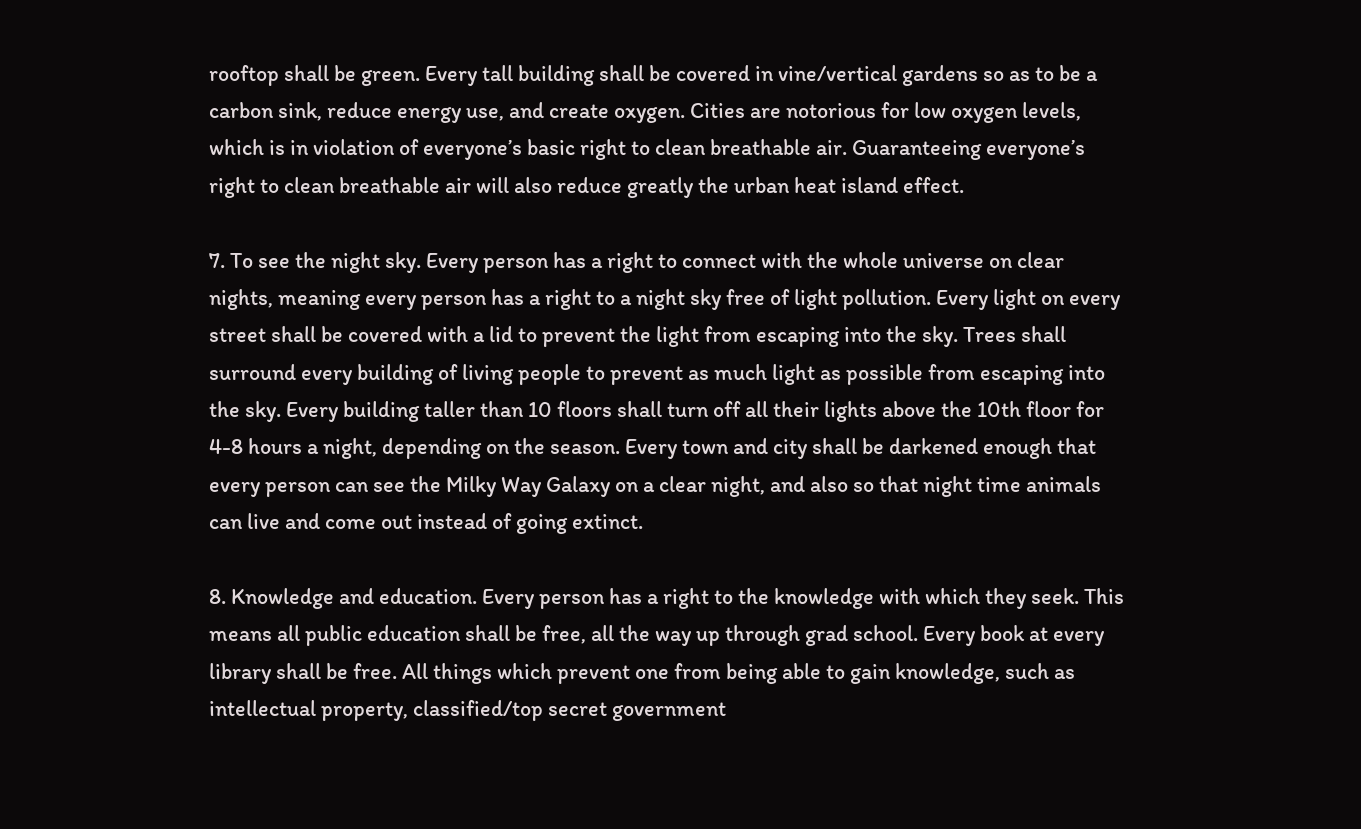rooftop shall be green. Every tall building shall be covered in vine/vertical gardens so as to be a carbon sink, reduce energy use, and create oxygen. Cities are notorious for low oxygen levels, which is in violation of everyone’s basic right to clean breathable air. Guaranteeing everyone’s right to clean breathable air will also reduce greatly the urban heat island effect.

7. To see the night sky. Every person has a right to connect with the whole universe on clear nights, meaning every person has a right to a night sky free of light pollution. Every light on every street shall be covered with a lid to prevent the light from escaping into the sky. Trees shall surround every building of living people to prevent as much light as possible from escaping into the sky. Every building taller than 10 floors shall turn off all their lights above the 10th floor for 4-8 hours a night, depending on the season. Every town and city shall be darkened enough that every person can see the Milky Way Galaxy on a clear night, and also so that night time animals can live and come out instead of going extinct.

8. Knowledge and education. Every person has a right to the knowledge with which they seek. This means all public education shall be free, all the way up through grad school. Every book at every library shall be free. All things which prevent one from being able to gain knowledge, such as intellectual property, classified/top secret government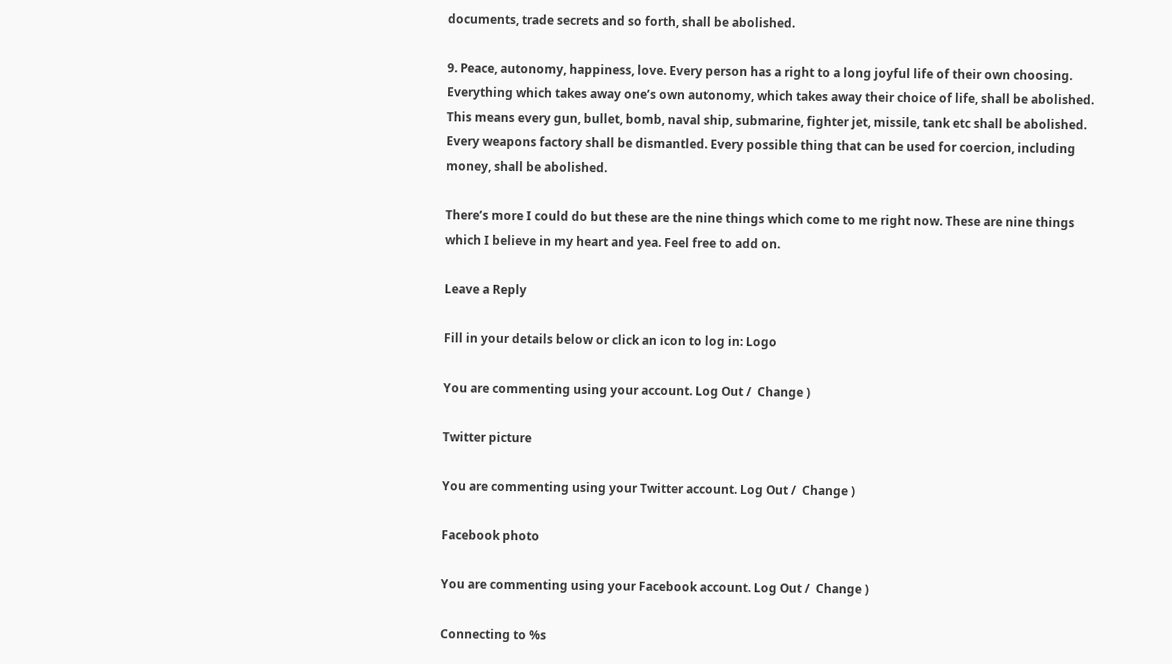documents, trade secrets and so forth, shall be abolished.

9. Peace, autonomy, happiness, love. Every person has a right to a long joyful life of their own choosing. Everything which takes away one’s own autonomy, which takes away their choice of life, shall be abolished. This means every gun, bullet, bomb, naval ship, submarine, fighter jet, missile, tank etc shall be abolished. Every weapons factory shall be dismantled. Every possible thing that can be used for coercion, including money, shall be abolished.

There’s more I could do but these are the nine things which come to me right now. These are nine things which I believe in my heart and yea. Feel free to add on.

Leave a Reply

Fill in your details below or click an icon to log in: Logo

You are commenting using your account. Log Out /  Change )

Twitter picture

You are commenting using your Twitter account. Log Out /  Change )

Facebook photo

You are commenting using your Facebook account. Log Out /  Change )

Connecting to %s